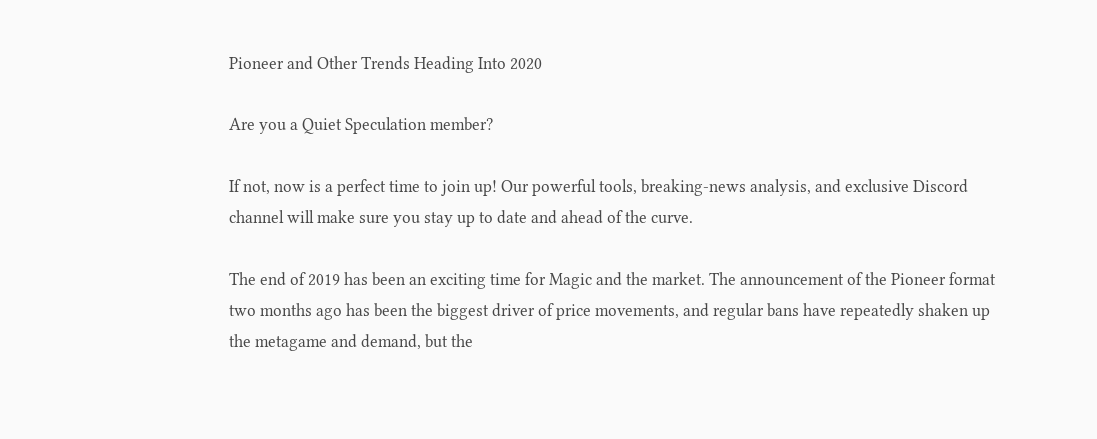Pioneer and Other Trends Heading Into 2020

Are you a Quiet Speculation member?

If not, now is a perfect time to join up! Our powerful tools, breaking-news analysis, and exclusive Discord channel will make sure you stay up to date and ahead of the curve.

The end of 2019 has been an exciting time for Magic and the market. The announcement of the Pioneer format two months ago has been the biggest driver of price movements, and regular bans have repeatedly shaken up the metagame and demand, but the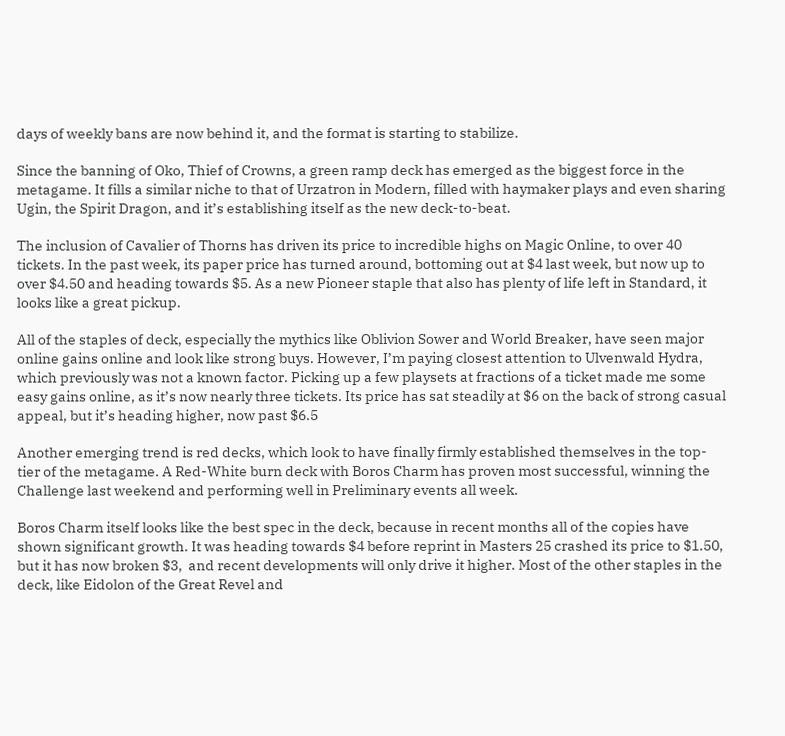days of weekly bans are now behind it, and the format is starting to stabilize.

Since the banning of Oko, Thief of Crowns, a green ramp deck has emerged as the biggest force in the metagame. It fills a similar niche to that of Urzatron in Modern, filled with haymaker plays and even sharing Ugin, the Spirit Dragon, and it’s establishing itself as the new deck-to-beat.

The inclusion of Cavalier of Thorns has driven its price to incredible highs on Magic Online, to over 40 tickets. In the past week, its paper price has turned around, bottoming out at $4 last week, but now up to over $4.50 and heading towards $5. As a new Pioneer staple that also has plenty of life left in Standard, it looks like a great pickup.

All of the staples of deck, especially the mythics like Oblivion Sower and World Breaker, have seen major online gains online and look like strong buys. However, I’m paying closest attention to Ulvenwald Hydra, which previously was not a known factor. Picking up a few playsets at fractions of a ticket made me some easy gains online, as it’s now nearly three tickets. Its price has sat steadily at $6 on the back of strong casual appeal, but it’s heading higher, now past $6.5

Another emerging trend is red decks, which look to have finally firmly established themselves in the top-tier of the metagame. A Red-White burn deck with Boros Charm has proven most successful, winning the Challenge last weekend and performing well in Preliminary events all week.

Boros Charm itself looks like the best spec in the deck, because in recent months all of the copies have shown significant growth. It was heading towards $4 before reprint in Masters 25 crashed its price to $1.50, but it has now broken $3,  and recent developments will only drive it higher. Most of the other staples in the deck, like Eidolon of the Great Revel and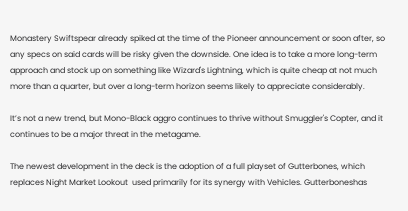Monastery Swiftspear already spiked at the time of the Pioneer announcement or soon after, so any specs on said cards will be risky given the downside. One idea is to take a more long-term approach and stock up on something like Wizard's Lightning, which is quite cheap at not much more than a quarter, but over a long-term horizon seems likely to appreciate considerably.

It’s not a new trend, but Mono-Black aggro continues to thrive without Smuggler's Copter, and it continues to be a major threat in the metagame.

The newest development in the deck is the adoption of a full playset of Gutterbones, which replaces Night Market Lookout  used primarily for its synergy with Vehicles. Gutterboneshas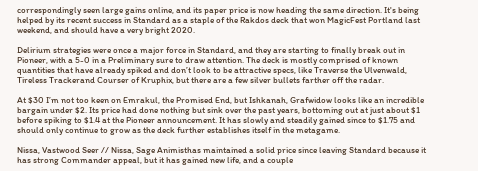correspondingly seen large gains online, and its paper price is now heading the same direction. It's being helped by its recent success in Standard as a staple of the Rakdos deck that won MagicFest Portland last weekend, and should have a very bright 2020.

Delirium strategies were once a major force in Standard, and they are starting to finally break out in Pioneer, with a 5-0 in a Preliminary sure to draw attention. The deck is mostly comprised of known quantities that have already spiked and don’t look to be attractive specs, like Traverse the Ulvenwald, Tireless Trackerand Courser of Kruphix, but there are a few silver bullets farther off the radar.

At $30 I’m not too keen on Emrakul, the Promised End, but Ishkanah, Grafwidow looks like an incredible bargain under $2. Its price had done nothing but sink over the past years, bottoming out at just about $1 before spiking to $1.4 at the Pioneer announcement. It has slowly and steadily gained since to $1.75 and should only continue to grow as the deck further establishes itself in the metagame.

Nissa, Vastwood Seer // Nissa, Sage Animisthas maintained a solid price since leaving Standard because it has strong Commander appeal, but it has gained new life, and a couple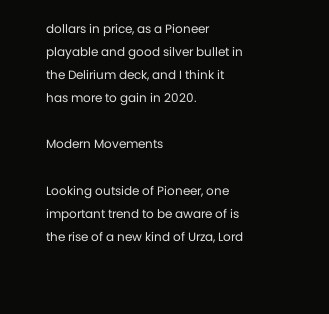dollars in price, as a Pioneer playable and good silver bullet in the Delirium deck, and I think it has more to gain in 2020.

Modern Movements

Looking outside of Pioneer, one important trend to be aware of is the rise of a new kind of Urza, Lord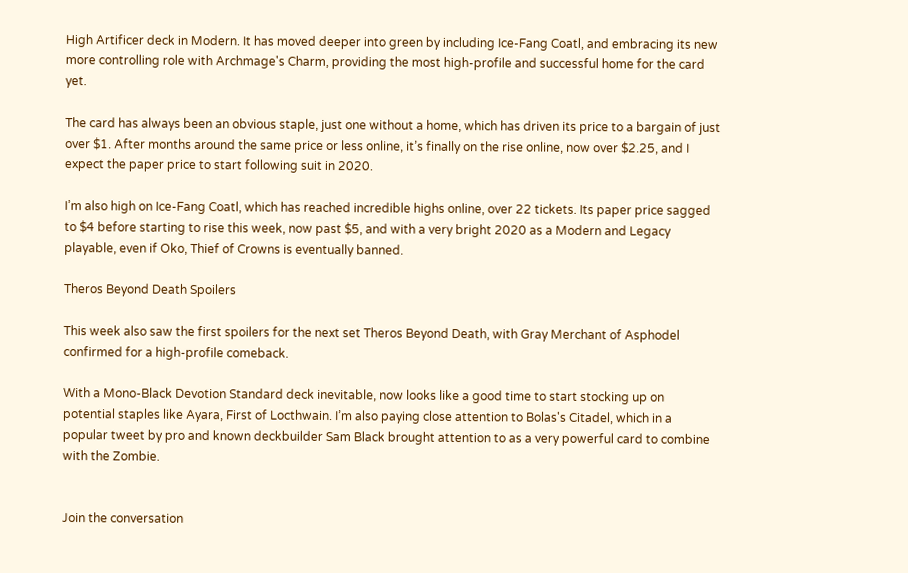High Artificer deck in Modern. It has moved deeper into green by including Ice-Fang Coatl, and embracing its new more controlling role with Archmage's Charm, providing the most high-profile and successful home for the card yet.

The card has always been an obvious staple, just one without a home, which has driven its price to a bargain of just over $1. After months around the same price or less online, it’s finally on the rise online, now over $2.25, and I expect the paper price to start following suit in 2020.

I’m also high on Ice-Fang Coatl, which has reached incredible highs online, over 22 tickets. Its paper price sagged to $4 before starting to rise this week, now past $5, and with a very bright 2020 as a Modern and Legacy playable, even if Oko, Thief of Crowns is eventually banned.

Theros Beyond Death Spoilers

This week also saw the first spoilers for the next set Theros Beyond Death, with Gray Merchant of Asphodel confirmed for a high-profile comeback.

With a Mono-Black Devotion Standard deck inevitable, now looks like a good time to start stocking up on potential staples like Ayara, First of Locthwain. I’m also paying close attention to Bolas's Citadel, which in a popular tweet by pro and known deckbuilder Sam Black brought attention to as a very powerful card to combine with the Zombie.


Join the conversation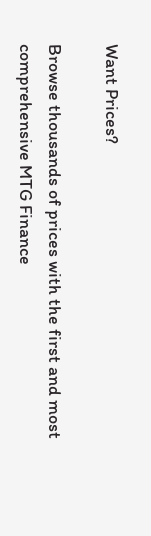Want Prices?

Browse thousands of prices with the first and most comprehensive MTG Finance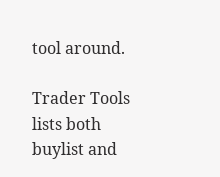tool around.

Trader Tools lists both buylist and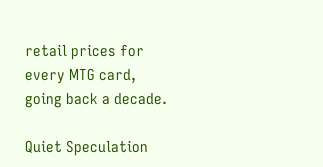retail prices for every MTG card, going back a decade.

Quiet Speculation